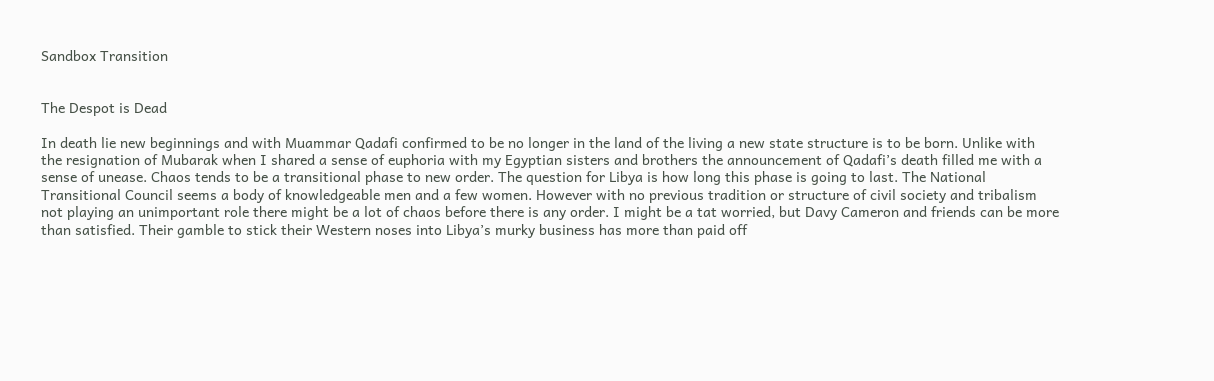Sandbox Transition


The Despot is Dead

In death lie new beginnings and with Muammar Qadafi confirmed to be no longer in the land of the living a new state structure is to be born. Unlike with the resignation of Mubarak when I shared a sense of euphoria with my Egyptian sisters and brothers the announcement of Qadafi’s death filled me with a sense of unease. Chaos tends to be a transitional phase to new order. The question for Libya is how long this phase is going to last. The National Transitional Council seems a body of knowledgeable men and a few women. However with no previous tradition or structure of civil society and tribalism not playing an unimportant role there might be a lot of chaos before there is any order. I might be a tat worried, but Davy Cameron and friends can be more than satisfied. Their gamble to stick their Western noses into Libya’s murky business has more than paid off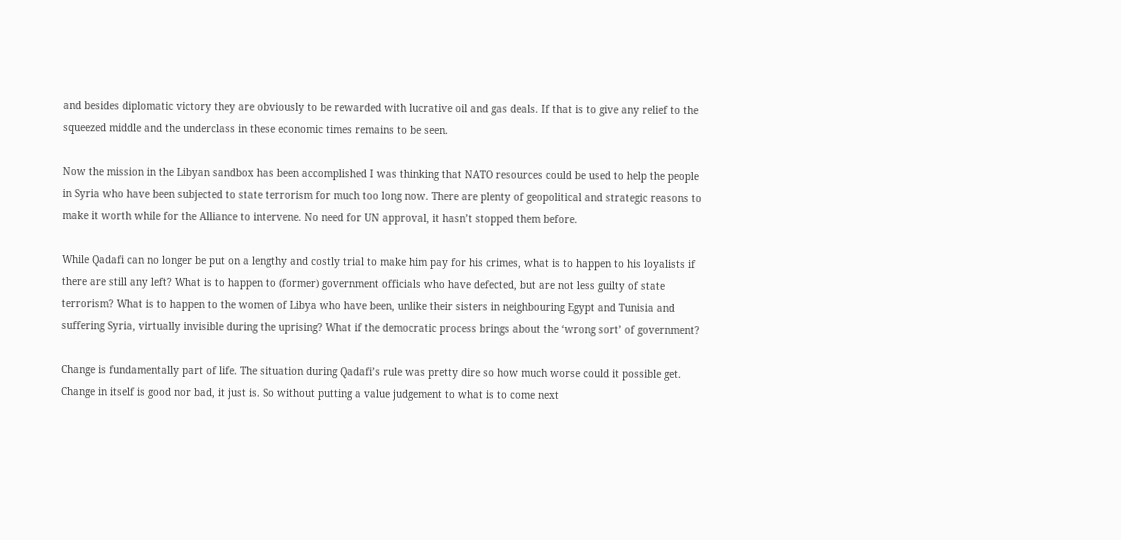and besides diplomatic victory they are obviously to be rewarded with lucrative oil and gas deals. If that is to give any relief to the squeezed middle and the underclass in these economic times remains to be seen.

Now the mission in the Libyan sandbox has been accomplished I was thinking that NATO resources could be used to help the people in Syria who have been subjected to state terrorism for much too long now. There are plenty of geopolitical and strategic reasons to make it worth while for the Alliance to intervene. No need for UN approval, it hasn’t stopped them before.

While Qadafi can no longer be put on a lengthy and costly trial to make him pay for his crimes, what is to happen to his loyalists if there are still any left? What is to happen to (former) government officials who have defected, but are not less guilty of state terrorism? What is to happen to the women of Libya who have been, unlike their sisters in neighbouring Egypt and Tunisia and suffering Syria, virtually invisible during the uprising? What if the democratic process brings about the ‘wrong sort’ of government?

Change is fundamentally part of life. The situation during Qadafi’s rule was pretty dire so how much worse could it possible get. Change in itself is good nor bad, it just is. So without putting a value judgement to what is to come next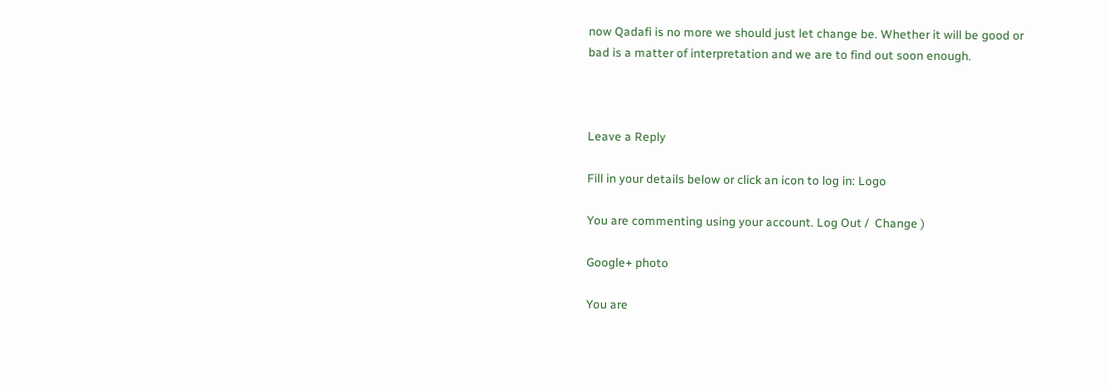now Qadafi is no more we should just let change be. Whether it will be good or bad is a matter of interpretation and we are to find out soon enough.



Leave a Reply

Fill in your details below or click an icon to log in: Logo

You are commenting using your account. Log Out /  Change )

Google+ photo

You are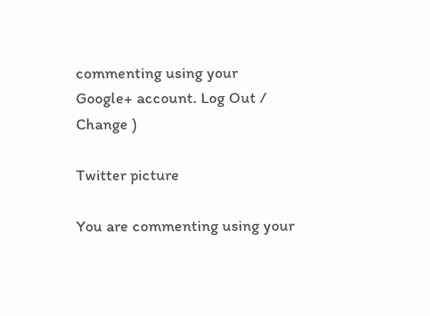commenting using your Google+ account. Log Out /  Change )

Twitter picture

You are commenting using your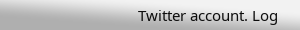Twitter account. Log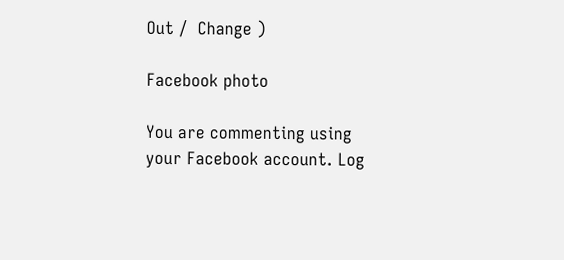Out /  Change )

Facebook photo

You are commenting using your Facebook account. Log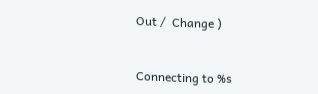Out /  Change )


Connecting to %s